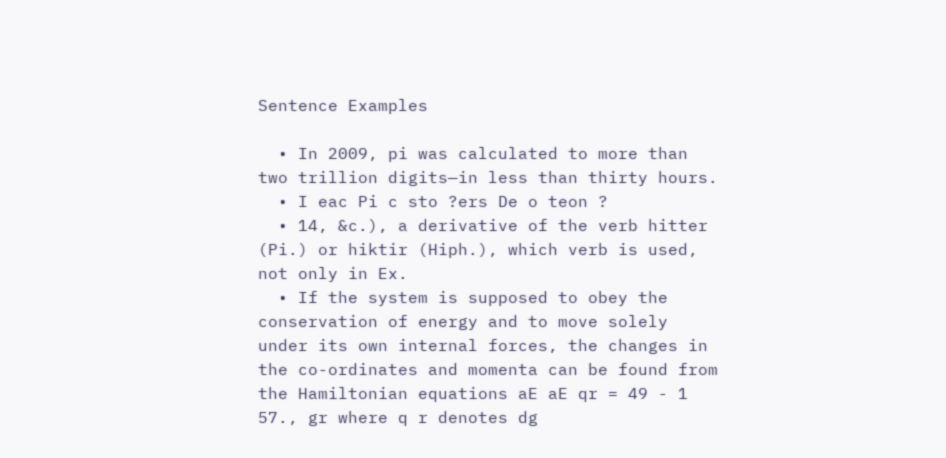Sentence Examples

  • In 2009, pi was calculated to more than two trillion digits—in less than thirty hours.
  • I eac Pi c sto ?ers De o teon ?
  • 14, &c.), a derivative of the verb hitter (Pi.) or hiktir (Hiph.), which verb is used, not only in Ex.
  • If the system is supposed to obey the conservation of energy and to move solely under its own internal forces, the changes in the co-ordinates and momenta can be found from the Hamiltonian equations aE aE qr = 49 - 1 57., gr where q r denotes dg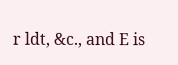r ldt, &c., and E is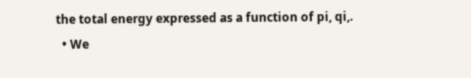the total energy expressed as a function of pi, qi,.
  • We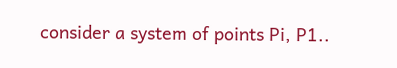consider a system of points Pi, P1..